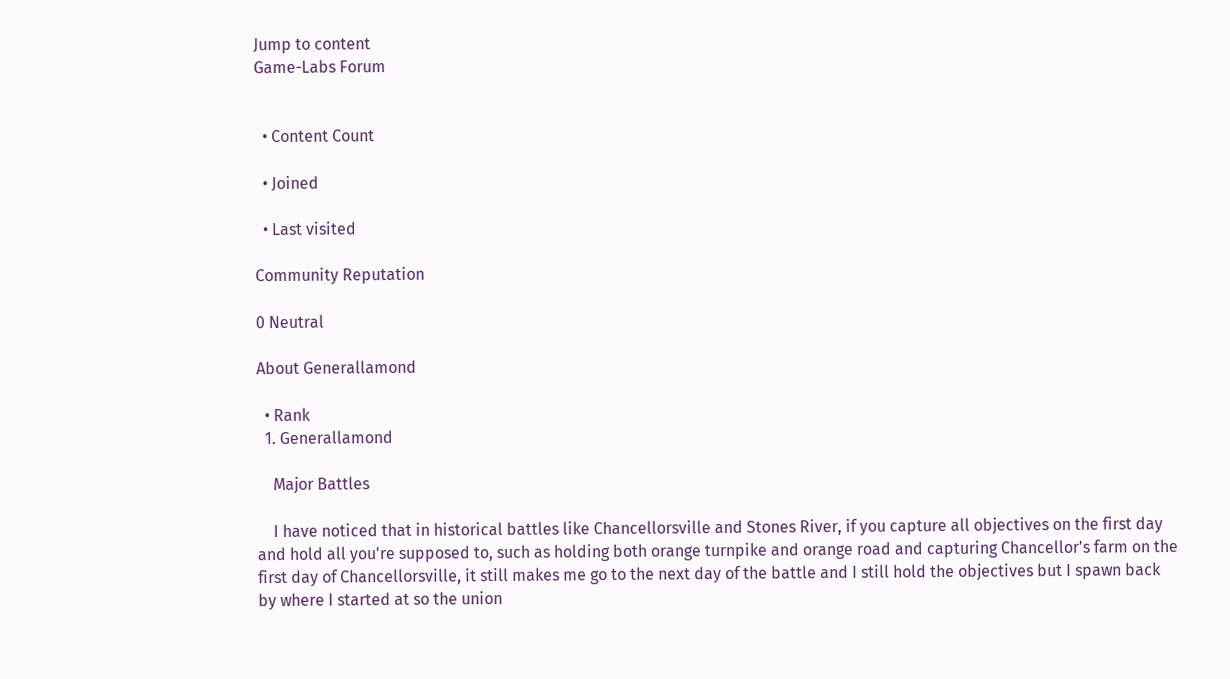Jump to content
Game-Labs Forum


  • Content Count

  • Joined

  • Last visited

Community Reputation

0 Neutral

About Generallamond

  • Rank
  1. Generallamond

    Major Battles

    I have noticed that in historical battles like Chancellorsville and Stones River, if you capture all objectives on the first day and hold all you're supposed to, such as holding both orange turnpike and orange road and capturing Chancellor's farm on the first day of Chancellorsville, it still makes me go to the next day of the battle and I still hold the objectives but I spawn back by where I started at so the union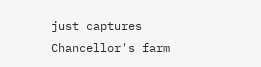just captures Chancellor's farm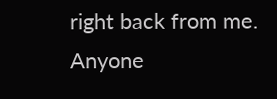right back from me. Anyone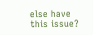else have this issue?